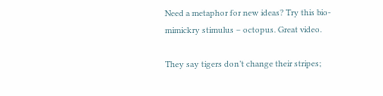Need a metaphor for new ideas? Try this bio-mimickry stimulus – octopus. Great video.

They say tigers don’t change their stripes;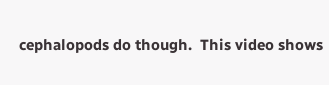cephalopods do though.  This video shows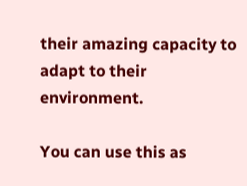their amazing capacity to adapt to their environment.

You can use this as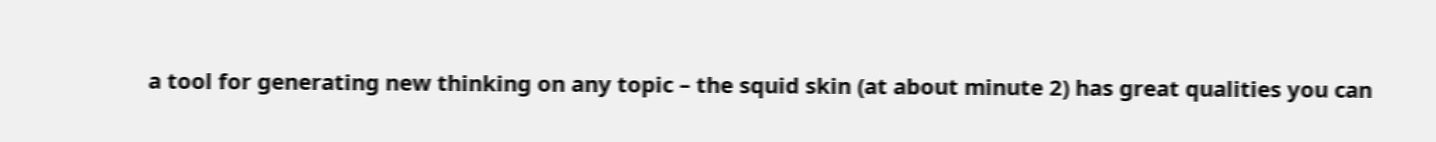a tool for generating new thinking on any topic – the squid skin (at about minute 2) has great qualities you can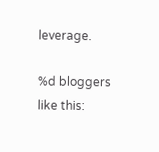leverage.

%d bloggers like this: